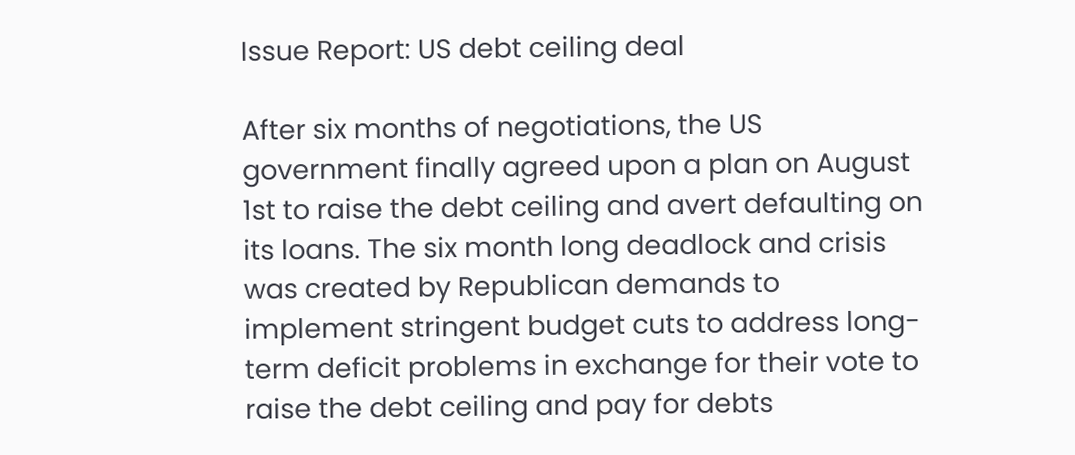Issue Report: US debt ceiling deal

After six months of negotiations, the US government finally agreed upon a plan on August 1st to raise the debt ceiling and avert defaulting on its loans. The six month long deadlock and crisis was created by Republican demands to implement stringent budget cuts to address long-term deficit problems in exchange for their vote to raise the debt ceiling and pay for debts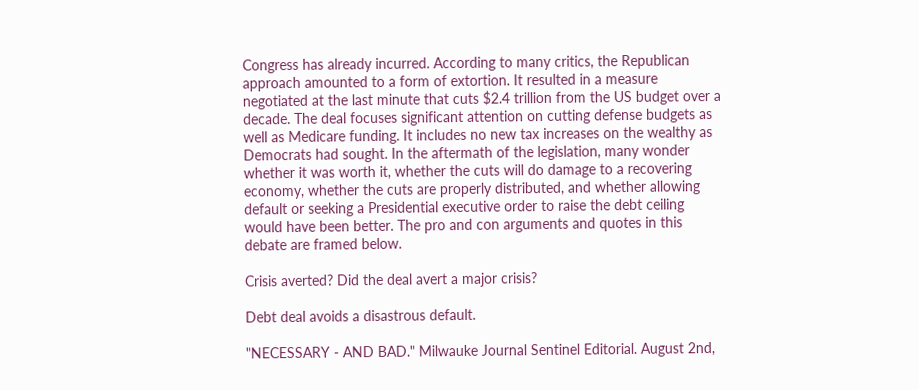Congress has already incurred. According to many critics, the Republican approach amounted to a form of extortion. It resulted in a measure negotiated at the last minute that cuts $2.4 trillion from the US budget over a decade. The deal focuses significant attention on cutting defense budgets as well as Medicare funding. It includes no new tax increases on the wealthy as Democrats had sought. In the aftermath of the legislation, many wonder whether it was worth it, whether the cuts will do damage to a recovering economy, whether the cuts are properly distributed, and whether allowing default or seeking a Presidential executive order to raise the debt ceiling would have been better. The pro and con arguments and quotes in this debate are framed below.

Crisis averted? Did the deal avert a major crisis?

Debt deal avoids a disastrous default.

"NECESSARY - AND BAD." Milwauke Journal Sentinel Editorial. August 2nd,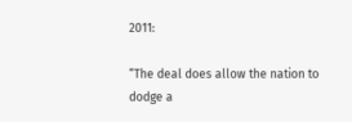2011:

“The deal does allow the nation to dodge a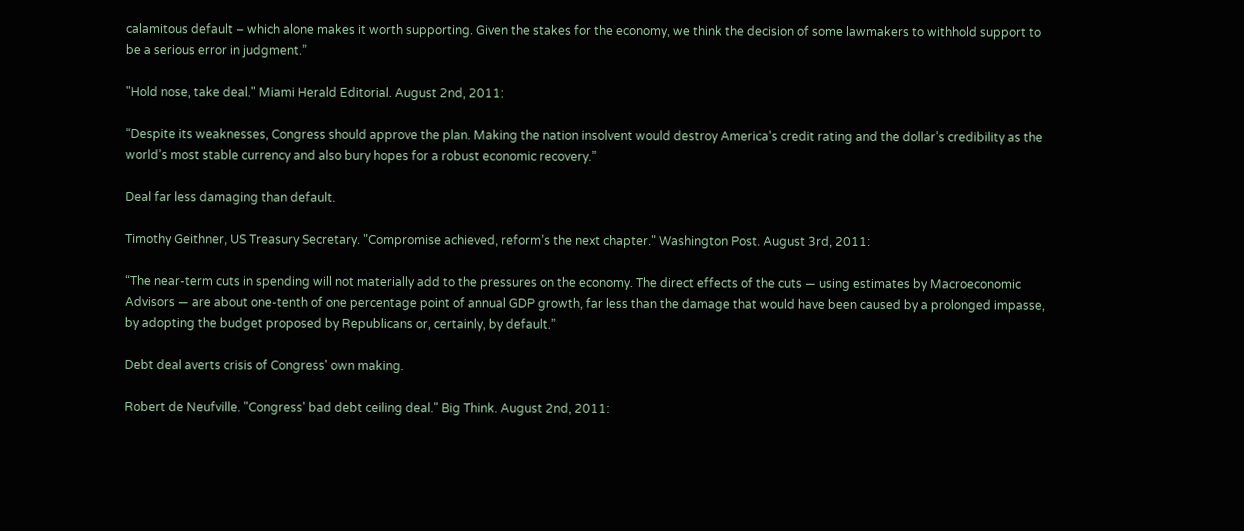calamitous default – which alone makes it worth supporting. Given the stakes for the economy, we think the decision of some lawmakers to withhold support to be a serious error in judgment.”

"Hold nose, take deal." Miami Herald Editorial. August 2nd, 2011:

“Despite its weaknesses, Congress should approve the plan. Making the nation insolvent would destroy America’s credit rating and the dollar’s credibility as the world’s most stable currency and also bury hopes for a robust economic recovery.”

Deal far less damaging than default.

Timothy Geithner, US Treasury Secretary. "Compromise achieved, reform’s the next chapter." Washington Post. August 3rd, 2011:

“The near-term cuts in spending will not materially add to the pressures on the economy. The direct effects of the cuts — using estimates by Macroeconomic Advisors — are about one-tenth of one percentage point of annual GDP growth, far less than the damage that would have been caused by a prolonged impasse, by adopting the budget proposed by Republicans or, certainly, by default.”

Debt deal averts crisis of Congress' own making.

Robert de Neufville. "Congress' bad debt ceiling deal." Big Think. August 2nd, 2011: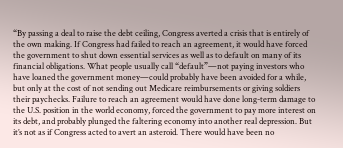“By passing a deal to raise the debt ceiling, Congress averted a crisis that is entirely of the own making. If Congress had failed to reach an agreement, it would have forced the government to shut down essential services as well as to default on many of its financial obligations. What people usually call “default”—not paying investors who have loaned the government money—could probably have been avoided for a while, but only at the cost of not sending out Medicare reimbursements or giving soldiers their paychecks. Failure to reach an agreement would have done long-term damage to the U.S. position in the world economy, forced the government to pay more interest on its debt, and probably plunged the faltering economy into another real depression. But it’s not as if Congress acted to avert an asteroid. There would have been no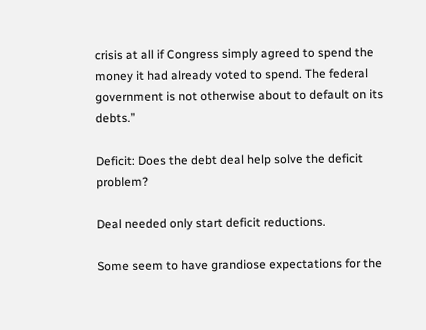crisis at all if Congress simply agreed to spend the money it had already voted to spend. The federal government is not otherwise about to default on its debts.”

Deficit: Does the debt deal help solve the deficit problem?

Deal needed only start deficit reductions.

Some seem to have grandiose expectations for the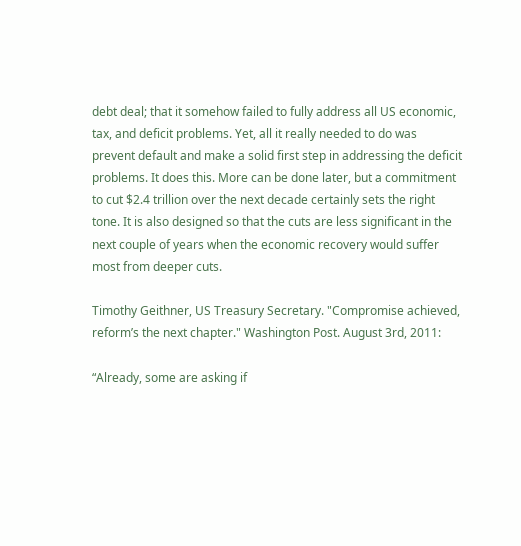debt deal; that it somehow failed to fully address all US economic, tax, and deficit problems. Yet, all it really needed to do was prevent default and make a solid first step in addressing the deficit problems. It does this. More can be done later, but a commitment to cut $2.4 trillion over the next decade certainly sets the right tone. It is also designed so that the cuts are less significant in the next couple of years when the economic recovery would suffer most from deeper cuts.

Timothy Geithner, US Treasury Secretary. "Compromise achieved, reform’s the next chapter." Washington Post. August 3rd, 2011:

“Already, some are asking if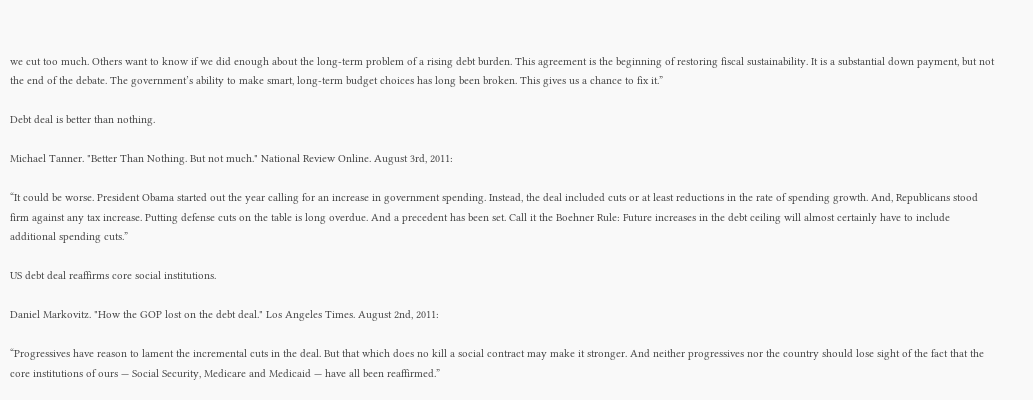we cut too much. Others want to know if we did enough about the long-term problem of a rising debt burden. This agreement is the beginning of restoring fiscal sustainability. It is a substantial down payment, but not the end of the debate. The government’s ability to make smart, long-term budget choices has long been broken. This gives us a chance to fix it.”

Debt deal is better than nothing.

Michael Tanner. "Better Than Nothing. But not much." National Review Online. August 3rd, 2011:

“It could be worse. President Obama started out the year calling for an increase in government spending. Instead, the deal included cuts or at least reductions in the rate of spending growth. And, Republicans stood firm against any tax increase. Putting defense cuts on the table is long overdue. And a precedent has been set. Call it the Boehner Rule: Future increases in the debt ceiling will almost certainly have to include additional spending cuts.”

US debt deal reaffirms core social institutions.

Daniel Markovitz. "How the GOP lost on the debt deal." Los Angeles Times. August 2nd, 2011:

“Progressives have reason to lament the incremental cuts in the deal. But that which does no kill a social contract may make it stronger. And neither progressives nor the country should lose sight of the fact that the core institutions of ours — Social Security, Medicare and Medicaid — have all been reaffirmed.”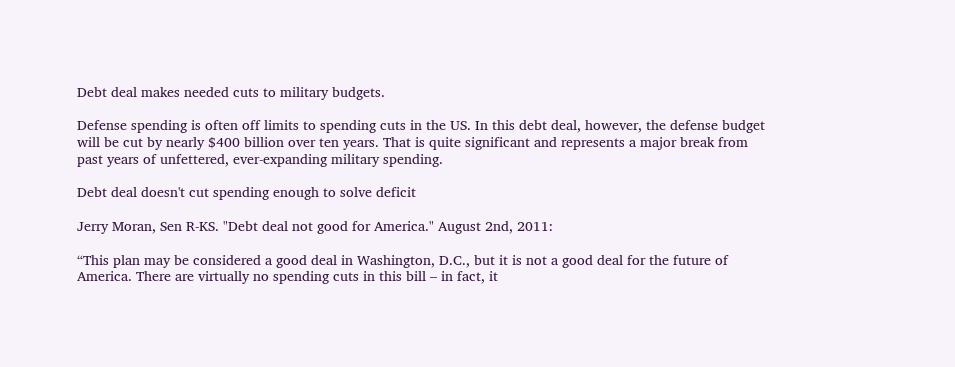Debt deal makes needed cuts to military budgets.

Defense spending is often off limits to spending cuts in the US. In this debt deal, however, the defense budget will be cut by nearly $400 billion over ten years. That is quite significant and represents a major break from past years of unfettered, ever-expanding military spending.

Debt deal doesn't cut spending enough to solve deficit

Jerry Moran, Sen R-KS. "Debt deal not good for America." August 2nd, 2011:

“This plan may be considered a good deal in Washington, D.C., but it is not a good deal for the future of America. There are virtually no spending cuts in this bill – in fact, it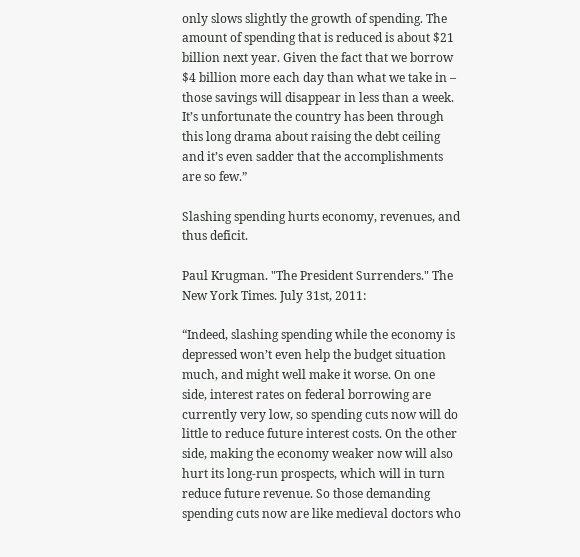only slows slightly the growth of spending. The amount of spending that is reduced is about $21 billion next year. Given the fact that we borrow $4 billion more each day than what we take in – those savings will disappear in less than a week. It’s unfortunate the country has been through this long drama about raising the debt ceiling and it’s even sadder that the accomplishments are so few.”

Slashing spending hurts economy, revenues, and thus deficit.

Paul Krugman. "The President Surrenders." The New York Times. July 31st, 2011:

“Indeed, slashing spending while the economy is depressed won’t even help the budget situation much, and might well make it worse. On one side, interest rates on federal borrowing are currently very low, so spending cuts now will do little to reduce future interest costs. On the other side, making the economy weaker now will also hurt its long-run prospects, which will in turn reduce future revenue. So those demanding spending cuts now are like medieval doctors who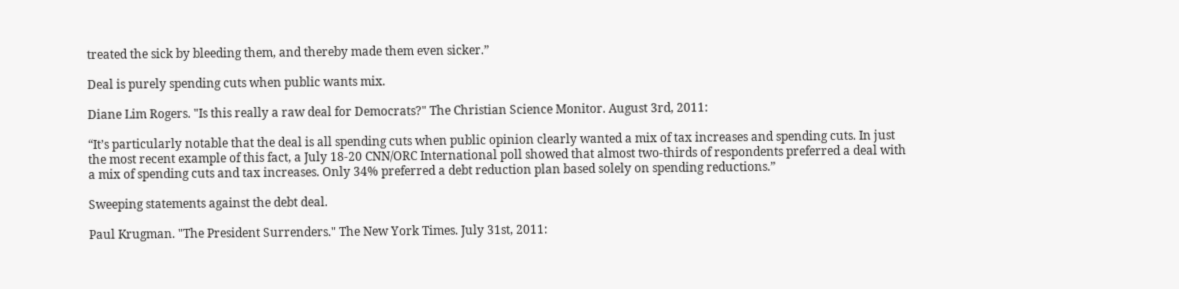treated the sick by bleeding them, and thereby made them even sicker.”

Deal is purely spending cuts when public wants mix.

Diane Lim Rogers. "Is this really a raw deal for Democrats?" The Christian Science Monitor. August 3rd, 2011:

“It’s particularly notable that the deal is all spending cuts when public opinion clearly wanted a mix of tax increases and spending cuts. In just the most recent example of this fact, a July 18-20 CNN/ORC International poll showed that almost two-thirds of respondents preferred a deal with a mix of spending cuts and tax increases. Only 34% preferred a debt reduction plan based solely on spending reductions.”

Sweeping statements against the debt deal.

Paul Krugman. "The President Surrenders." The New York Times. July 31st, 2011: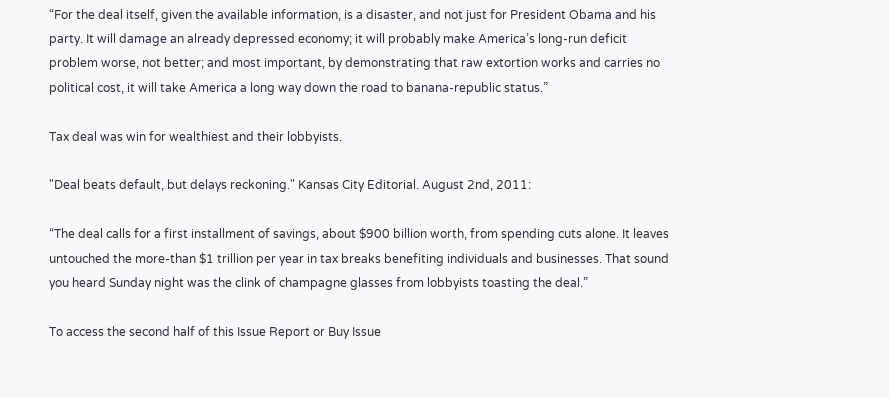“For the deal itself, given the available information, is a disaster, and not just for President Obama and his party. It will damage an already depressed economy; it will probably make America’s long-run deficit problem worse, not better; and most important, by demonstrating that raw extortion works and carries no political cost, it will take America a long way down the road to banana-republic status.”

Tax deal was win for wealthiest and their lobbyists.

"Deal beats default, but delays reckoning." Kansas City Editorial. August 2nd, 2011:

“The deal calls for a first installment of savings, about $900 billion worth, from spending cuts alone. It leaves untouched the more-than $1 trillion per year in tax breaks benefiting individuals and businesses. That sound you heard Sunday night was the clink of champagne glasses from lobbyists toasting the deal.”

To access the second half of this Issue Report or Buy Issue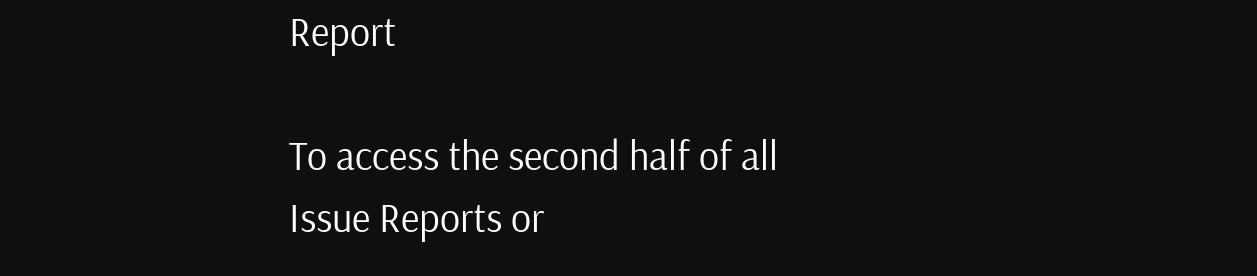Report

To access the second half of all Issue Reports or